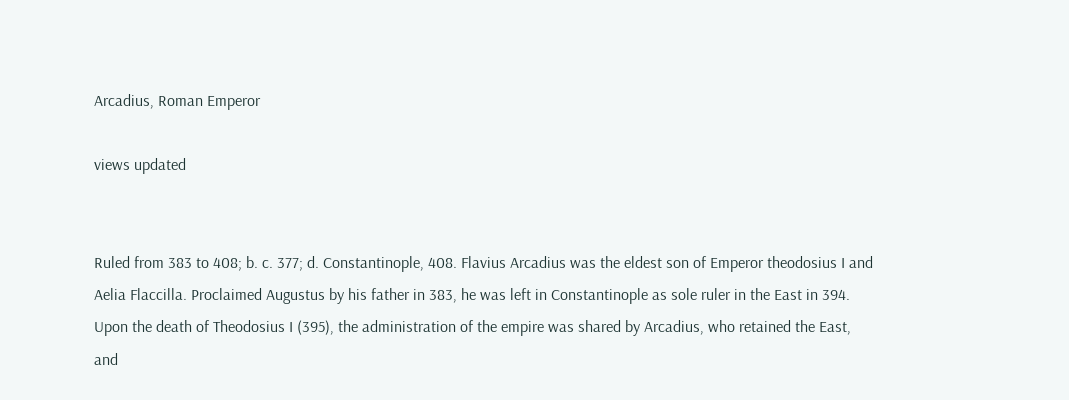Arcadius, Roman Emperor

views updated


Ruled from 383 to 408; b. c. 377; d. Constantinople, 408. Flavius Arcadius was the eldest son of Emperor theodosius I and Aelia Flaccilla. Proclaimed Augustus by his father in 383, he was left in Constantinople as sole ruler in the East in 394. Upon the death of Theodosius I (395), the administration of the empire was shared by Arcadius, who retained the East, and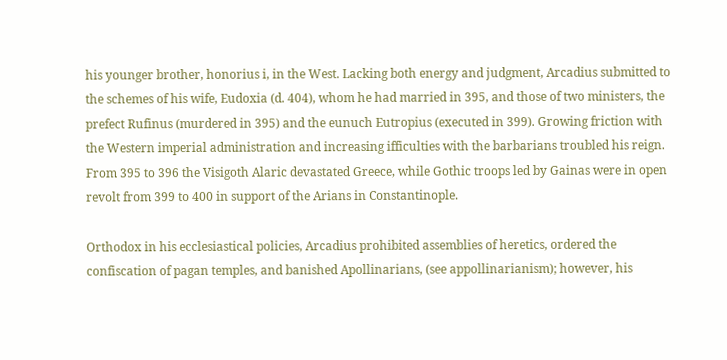his younger brother, honorius i, in the West. Lacking both energy and judgment, Arcadius submitted to the schemes of his wife, Eudoxia (d. 404), whom he had married in 395, and those of two ministers, the prefect Rufinus (murdered in 395) and the eunuch Eutropius (executed in 399). Growing friction with the Western imperial administration and increasing ifficulties with the barbarians troubled his reign. From 395 to 396 the Visigoth Alaric devastated Greece, while Gothic troops led by Gainas were in open revolt from 399 to 400 in support of the Arians in Constantinople.

Orthodox in his ecclesiastical policies, Arcadius prohibited assemblies of heretics, ordered the confiscation of pagan temples, and banished Apollinarians, (see appollinarianism); however, his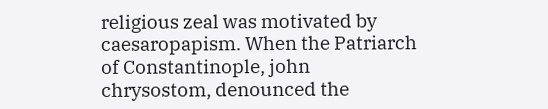religious zeal was motivated by caesaropapism. When the Patriarch of Constantinople, john chrysostom, denounced the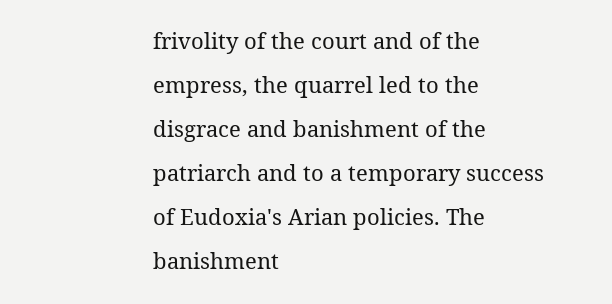frivolity of the court and of the empress, the quarrel led to the disgrace and banishment of the patriarch and to a temporary success of Eudoxia's Arian policies. The banishment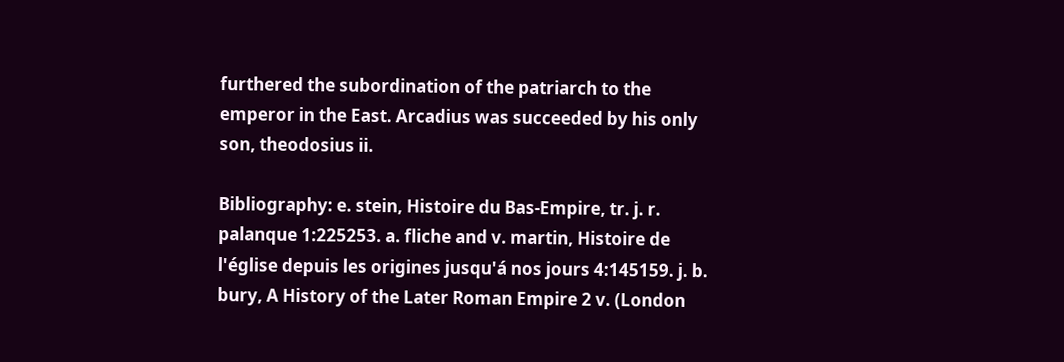furthered the subordination of the patriarch to the emperor in the East. Arcadius was succeeded by his only son, theodosius ii.

Bibliography: e. stein, Histoire du Bas-Empire, tr. j. r. palanque 1:225253. a. fliche and v. martin, Histoire de l'église depuis les origines jusqu'á nos jours 4:145159. j. b. bury, A History of the Later Roman Empire 2 v. (London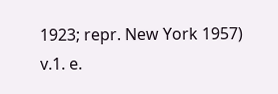1923; repr. New York 1957) v.1. e.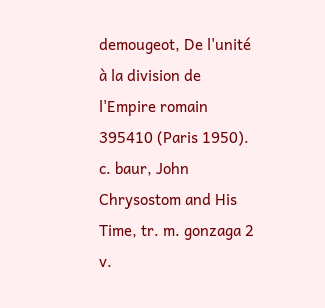demougeot, De l'unité à la division de l'Empire romain 395410 (Paris 1950). c. baur, John Chrysostom and His Time, tr. m. gonzaga 2 v.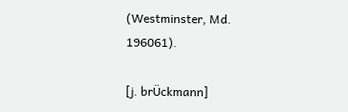(Westminster, Md. 196061).

[j. brÜckmann]